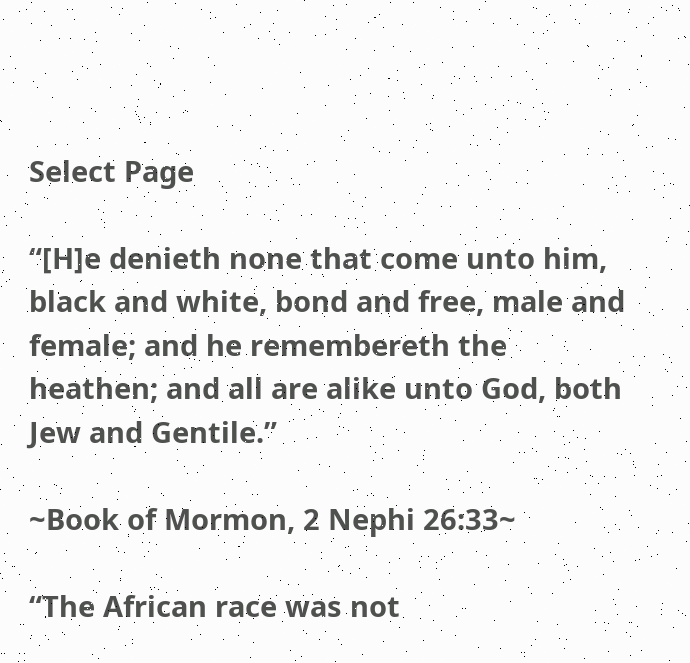Select Page

“[H]e denieth none that come unto him, black and white, bond and free, male and female; and he remembereth the heathen; and all are alike unto God, both Jew and Gentile.”

~Book of Mormon, 2 Nephi 26:33~

“The African race was not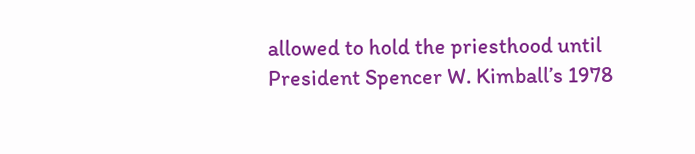allowed to hold the priesthood until President Spencer W. Kimball’s 1978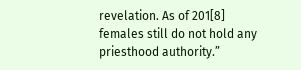revelation. As of 201[8] females still do not hold any priesthood authority.”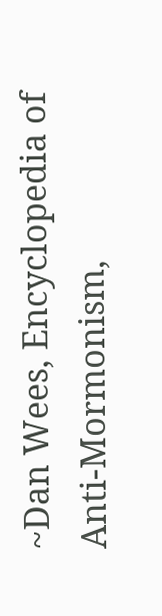~Dan Wees, Encyclopedia of Anti-Mormonism,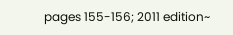pages 155-156; 2011 edition~